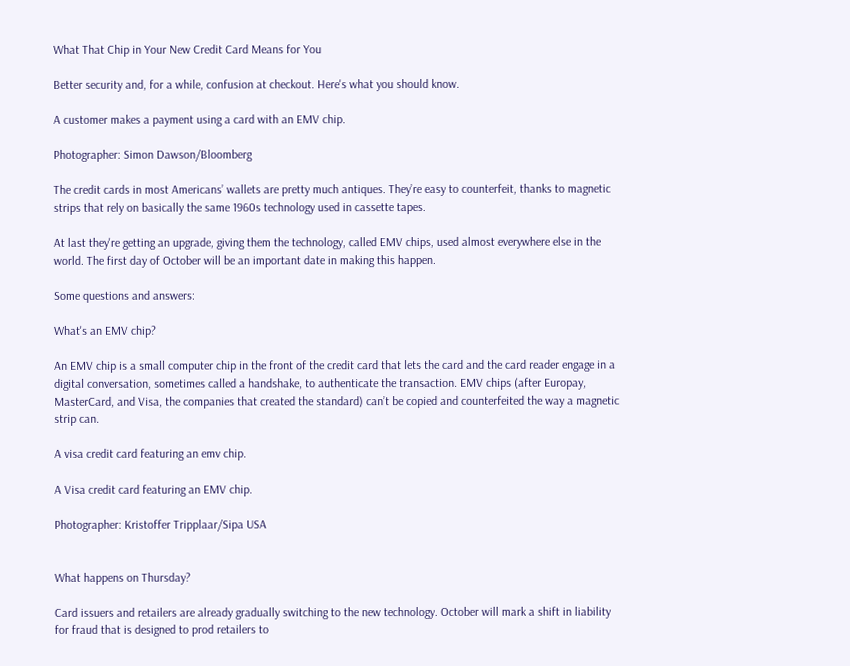What That Chip in Your New Credit Card Means for You

Better security and, for a while, confusion at checkout. Here's what you should know.

A customer makes a payment using a card with an EMV chip.

Photographer: Simon Dawson/Bloomberg

The credit cards in most Americans’ wallets are pretty much antiques. They’re easy to counterfeit, thanks to magnetic strips that rely on basically the same 1960s technology used in cassette tapes.

At last they're getting an upgrade, giving them the technology, called EMV chips, used almost everywhere else in the world. The first day of October will be an important date in making this happen.

Some questions and answers:

What's an EMV chip?

An EMV chip is a small computer chip in the front of the credit card that lets the card and the card reader engage in a digital conversation, sometimes called a handshake, to authenticate the transaction. EMV chips (after Europay, MasterCard, and Visa, the companies that created the standard) can’t be copied and counterfeited the way a magnetic strip can.

A visa credit card featuring an emv chip.

A Visa credit card featuring an EMV chip.

Photographer: Kristoffer Tripplaar/Sipa USA


What happens on Thursday?

Card issuers and retailers are already gradually switching to the new technology. October will mark a shift in liability for fraud that is designed to prod retailers to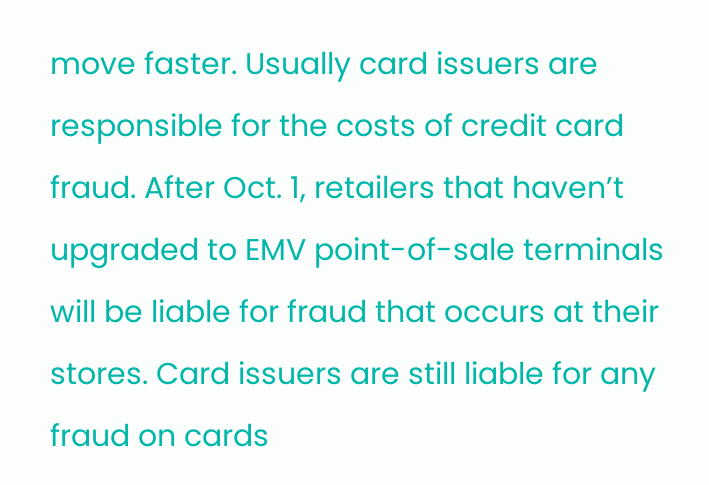move faster. Usually card issuers are responsible for the costs of credit card fraud. After Oct. 1, retailers that haven’t upgraded to EMV point-of-sale terminals will be liable for fraud that occurs at their stores. Card issuers are still liable for any fraud on cards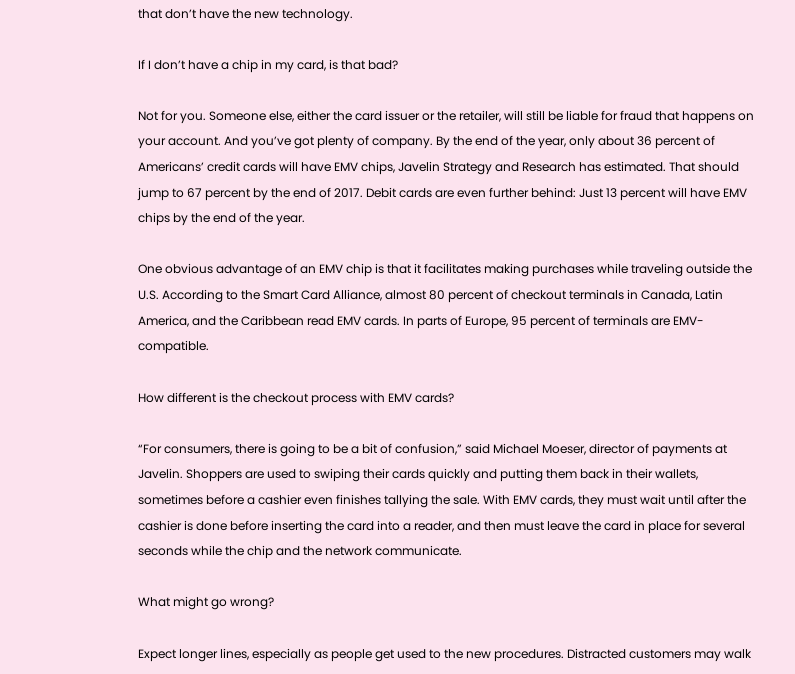that don’t have the new technology.

If I don’t have a chip in my card, is that bad?

Not for you. Someone else, either the card issuer or the retailer, will still be liable for fraud that happens on your account. And you’ve got plenty of company. By the end of the year, only about 36 percent of Americans’ credit cards will have EMV chips, Javelin Strategy and Research has estimated. That should jump to 67 percent by the end of 2017. Debit cards are even further behind: Just 13 percent will have EMV chips by the end of the year.

One obvious advantage of an EMV chip is that it facilitates making purchases while traveling outside the U.S. According to the Smart Card Alliance, almost 80 percent of checkout terminals in Canada, Latin America, and the Caribbean read EMV cards. In parts of Europe, 95 percent of terminals are EMV-compatible.

How different is the checkout process with EMV cards?

“For consumers, there is going to be a bit of confusion,” said Michael Moeser, director of payments at Javelin. Shoppers are used to swiping their cards quickly and putting them back in their wallets, sometimes before a cashier even finishes tallying the sale. With EMV cards, they must wait until after the cashier is done before inserting the card into a reader, and then must leave the card in place for several seconds while the chip and the network communicate.

What might go wrong?

Expect longer lines, especially as people get used to the new procedures. Distracted customers may walk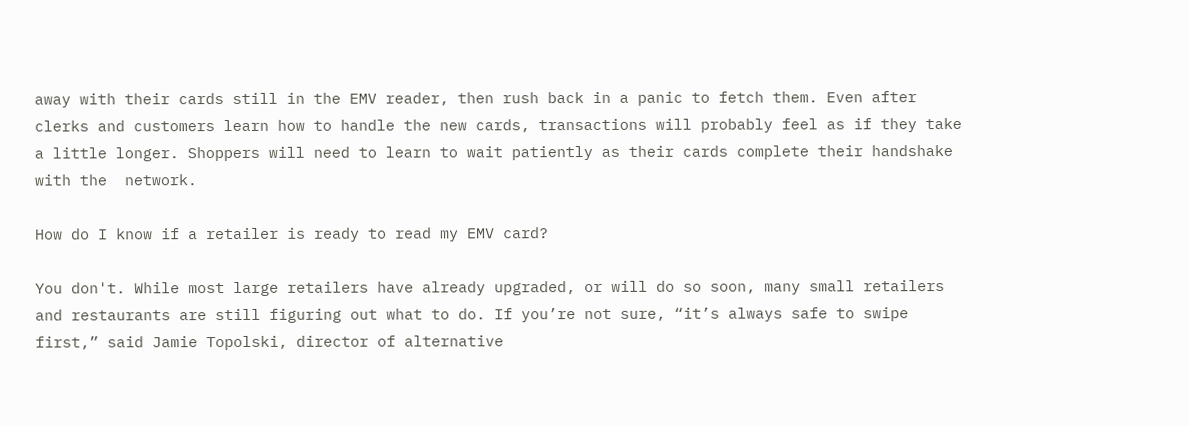away with their cards still in the EMV reader, then rush back in a panic to fetch them. Even after clerks and customers learn how to handle the new cards, transactions will probably feel as if they take a little longer. Shoppers will need to learn to wait patiently as their cards complete their handshake with the  network.

How do I know if a retailer is ready to read my EMV card?

You don't. While most large retailers have already upgraded, or will do so soon, many small retailers and restaurants are still figuring out what to do. If you’re not sure, “it’s always safe to swipe first,” said Jamie Topolski, director of alternative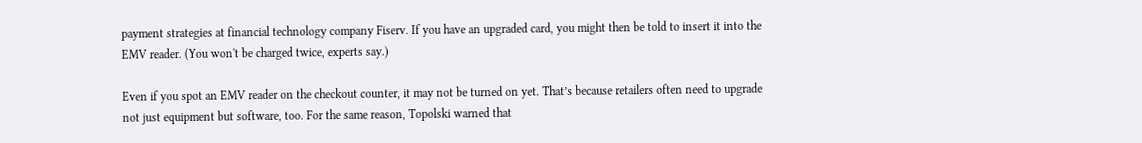payment strategies at financial technology company Fiserv. If you have an upgraded card, you might then be told to insert it into the EMV reader. (You won't be charged twice, experts say.)

Even if you spot an EMV reader on the checkout counter, it may not be turned on yet. That’s because retailers often need to upgrade not just equipment but software, too. For the same reason, Topolski warned that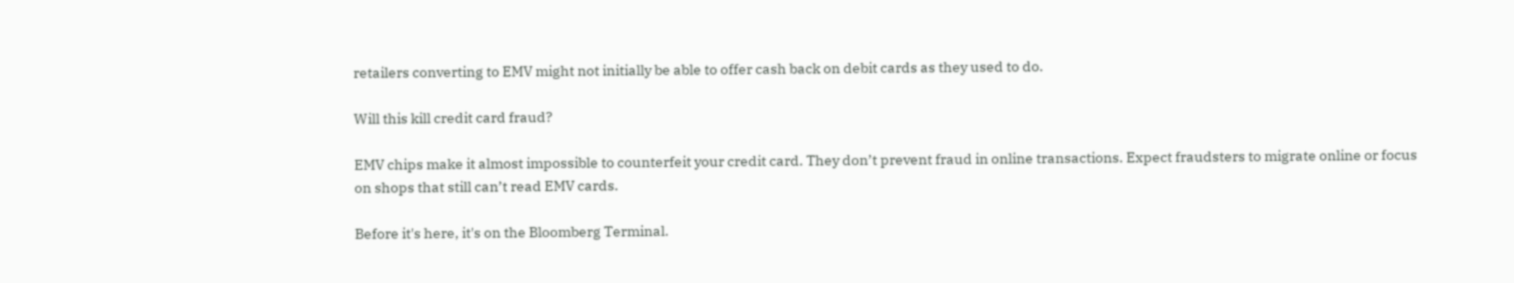retailers converting to EMV might not initially be able to offer cash back on debit cards as they used to do.

Will this kill credit card fraud?

EMV chips make it almost impossible to counterfeit your credit card. They don’t prevent fraud in online transactions. Expect fraudsters to migrate online or focus on shops that still can’t read EMV cards.

Before it's here, it's on the Bloomberg Terminal.